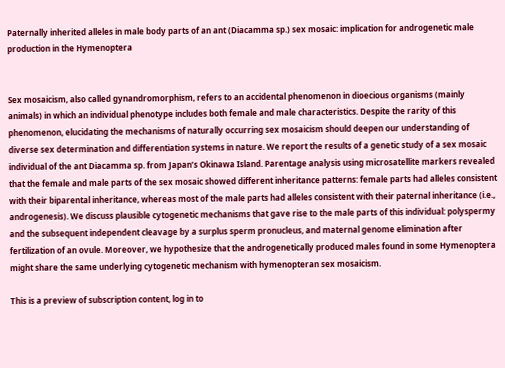Paternally inherited alleles in male body parts of an ant (Diacamma sp.) sex mosaic: implication for androgenetic male production in the Hymenoptera


Sex mosaicism, also called gynandromorphism, refers to an accidental phenomenon in dioecious organisms (mainly animals) in which an individual phenotype includes both female and male characteristics. Despite the rarity of this phenomenon, elucidating the mechanisms of naturally occurring sex mosaicism should deepen our understanding of diverse sex determination and differentiation systems in nature. We report the results of a genetic study of a sex mosaic individual of the ant Diacamma sp. from Japan’s Okinawa Island. Parentage analysis using microsatellite markers revealed that the female and male parts of the sex mosaic showed different inheritance patterns: female parts had alleles consistent with their biparental inheritance, whereas most of the male parts had alleles consistent with their paternal inheritance (i.e., androgenesis). We discuss plausible cytogenetic mechanisms that gave rise to the male parts of this individual: polyspermy and the subsequent independent cleavage by a surplus sperm pronucleus, and maternal genome elimination after fertilization of an ovule. Moreover, we hypothesize that the androgenetically produced males found in some Hymenoptera might share the same underlying cytogenetic mechanism with hymenopteran sex mosaicism.

This is a preview of subscription content, log in to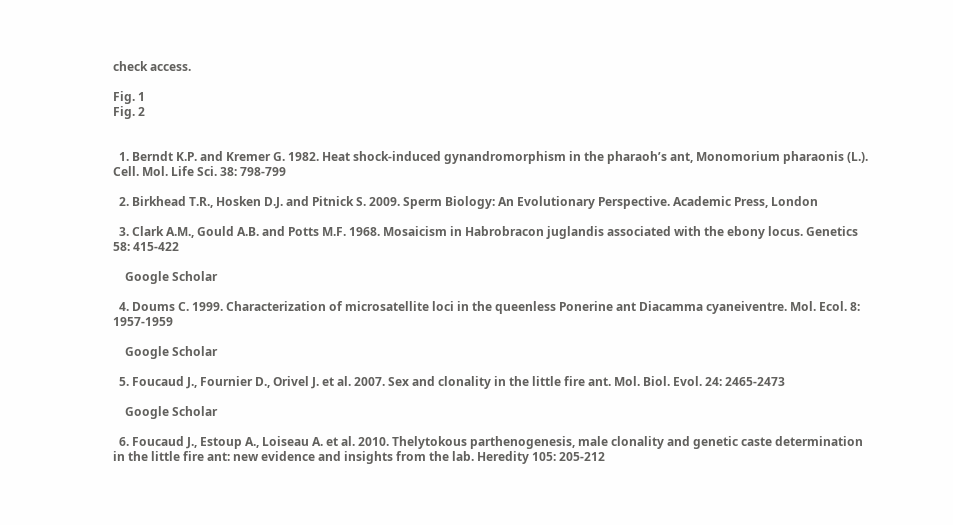check access.

Fig. 1
Fig. 2


  1. Berndt K.P. and Kremer G. 1982. Heat shock-induced gynandromorphism in the pharaoh’s ant, Monomorium pharaonis (L.). Cell. Mol. Life Sci. 38: 798-799

  2. Birkhead T.R., Hosken D.J. and Pitnick S. 2009. Sperm Biology: An Evolutionary Perspective. Academic Press, London

  3. Clark A.M., Gould A.B. and Potts M.F. 1968. Mosaicism in Habrobracon juglandis associated with the ebony locus. Genetics 58: 415-422

    Google Scholar

  4. Doums C. 1999. Characterization of microsatellite loci in the queenless Ponerine ant Diacamma cyaneiventre. Mol. Ecol. 8: 1957-1959

    Google Scholar

  5. Foucaud J., Fournier D., Orivel J. et al. 2007. Sex and clonality in the little fire ant. Mol. Biol. Evol. 24: 2465-2473

    Google Scholar

  6. Foucaud J., Estoup A., Loiseau A. et al. 2010. Thelytokous parthenogenesis, male clonality and genetic caste determination in the little fire ant: new evidence and insights from the lab. Heredity 105: 205-212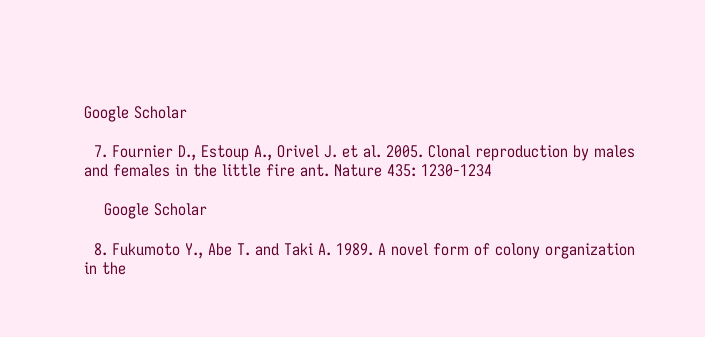Google Scholar

  7. Fournier D., Estoup A., Orivel J. et al. 2005. Clonal reproduction by males and females in the little fire ant. Nature 435: 1230-1234

    Google Scholar

  8. Fukumoto Y., Abe T. and Taki A. 1989. A novel form of colony organization in the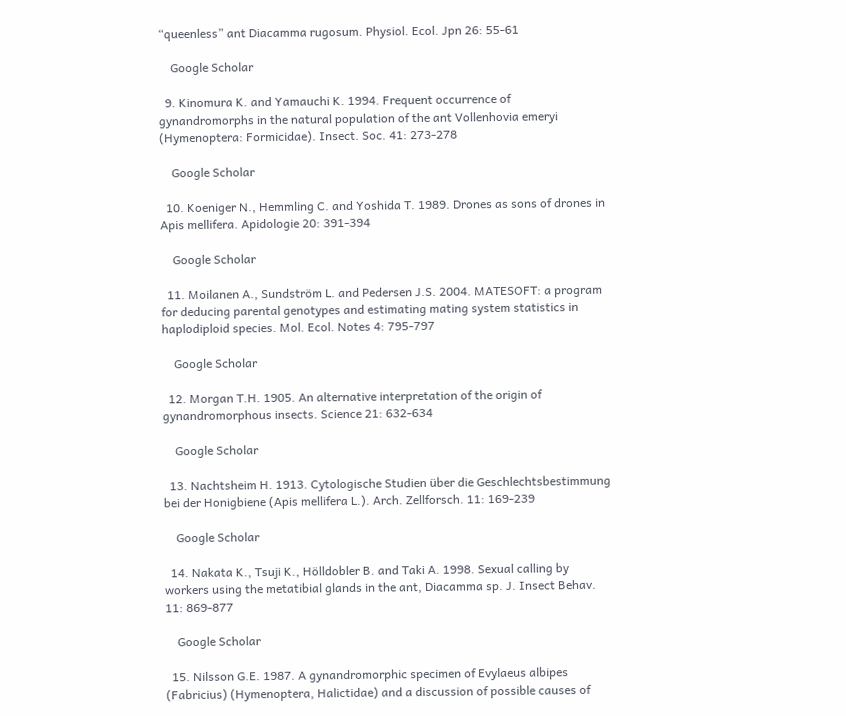“queenless” ant Diacamma rugosum. Physiol. Ecol. Jpn 26: 55-61

    Google Scholar

  9. Kinomura K. and Yamauchi K. 1994. Frequent occurrence of gynandromorphs in the natural population of the ant Vollenhovia emeryi (Hymenoptera: Formicidae). Insect. Soc. 41: 273-278

    Google Scholar

  10. Koeniger N., Hemmling C. and Yoshida T. 1989. Drones as sons of drones in Apis mellifera. Apidologie 20: 391-394

    Google Scholar

  11. Moilanen A., Sundström L. and Pedersen J.S. 2004. MATESOFT: a program for deducing parental genotypes and estimating mating system statistics in haplodiploid species. Mol. Ecol. Notes 4: 795-797

    Google Scholar

  12. Morgan T.H. 1905. An alternative interpretation of the origin of gynandromorphous insects. Science 21: 632-634

    Google Scholar

  13. Nachtsheim H. 1913. Cytologische Studien über die Geschlechtsbestimmung bei der Honigbiene (Apis mellifera L.). Arch. Zellforsch. 11: 169-239

    Google Scholar

  14. Nakata K., Tsuji K., Hölldobler B. and Taki A. 1998. Sexual calling by workers using the metatibial glands in the ant, Diacamma sp. J. Insect Behav. 11: 869-877

    Google Scholar

  15. Nilsson G.E. 1987. A gynandromorphic specimen of Evylaeus albipes (Fabricius) (Hymenoptera, Halictidae) and a discussion of possible causes of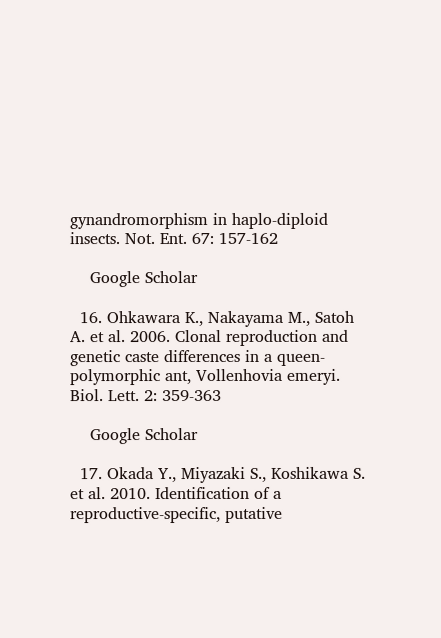gynandromorphism in haplo-diploid insects. Not. Ent. 67: 157-162

    Google Scholar

  16. Ohkawara K., Nakayama M., Satoh A. et al. 2006. Clonal reproduction and genetic caste differences in a queen-polymorphic ant, Vollenhovia emeryi. Biol. Lett. 2: 359-363

    Google Scholar

  17. Okada Y., Miyazaki S., Koshikawa S. et al. 2010. Identification of a reproductive-specific, putative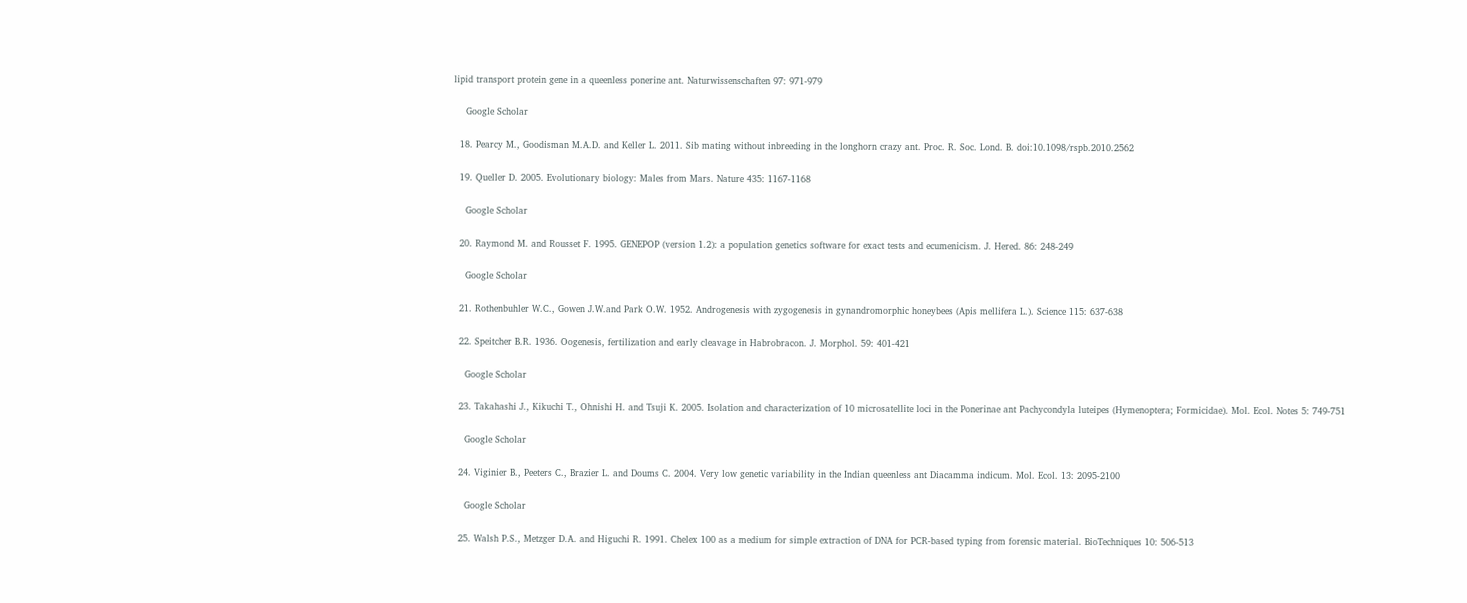lipid transport protein gene in a queenless ponerine ant. Naturwissenschaften 97: 971-979

    Google Scholar

  18. Pearcy M., Goodisman M.A.D. and Keller L. 2011. Sib mating without inbreeding in the longhorn crazy ant. Proc. R. Soc. Lond. B. doi:10.1098/rspb.2010.2562

  19. Queller D. 2005. Evolutionary biology: Males from Mars. Nature 435: 1167-1168

    Google Scholar

  20. Raymond M. and Rousset F. 1995. GENEPOP (version 1.2): a population genetics software for exact tests and ecumenicism. J. Hered. 86: 248-249

    Google Scholar

  21. Rothenbuhler W.C., Gowen J.W.and Park O.W. 1952. Androgenesis with zygogenesis in gynandromorphic honeybees (Apis mellifera L.). Science 115: 637-638

  22. Speitcher B.R. 1936. Oogenesis, fertilization and early cleavage in Habrobracon. J. Morphol. 59: 401-421

    Google Scholar

  23. Takahashi J., Kikuchi T., Ohnishi H. and Tsuji K. 2005. Isolation and characterization of 10 microsatellite loci in the Ponerinae ant Pachycondyla luteipes (Hymenoptera; Formicidae). Mol. Ecol. Notes 5: 749-751

    Google Scholar

  24. Viginier B., Peeters C., Brazier L. and Doums C. 2004. Very low genetic variability in the Indian queenless ant Diacamma indicum. Mol. Ecol. 13: 2095-2100

    Google Scholar

  25. Walsh P.S., Metzger D.A. and Higuchi R. 1991. Chelex 100 as a medium for simple extraction of DNA for PCR-based typing from forensic material. BioTechniques 10: 506-513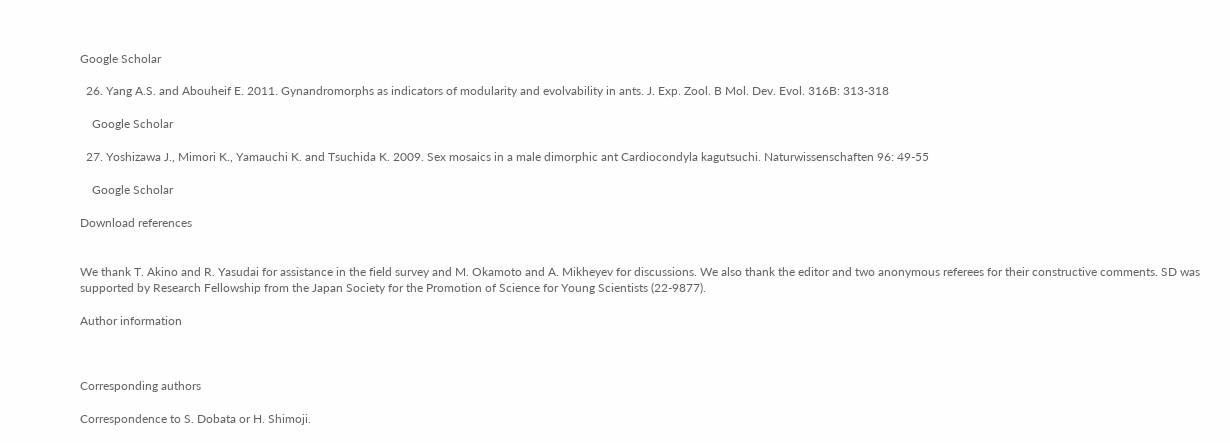Google Scholar

  26. Yang A.S. and Abouheif E. 2011. Gynandromorphs as indicators of modularity and evolvability in ants. J. Exp. Zool. B Mol. Dev. Evol. 316B: 313-318

    Google Scholar

  27. Yoshizawa J., Mimori K., Yamauchi K. and Tsuchida K. 2009. Sex mosaics in a male dimorphic ant Cardiocondyla kagutsuchi. Naturwissenschaften 96: 49-55

    Google Scholar

Download references


We thank T. Akino and R. Yasudai for assistance in the field survey and M. Okamoto and A. Mikheyev for discussions. We also thank the editor and two anonymous referees for their constructive comments. SD was supported by Research Fellowship from the Japan Society for the Promotion of Science for Young Scientists (22-9877).

Author information



Corresponding authors

Correspondence to S. Dobata or H. Shimoji.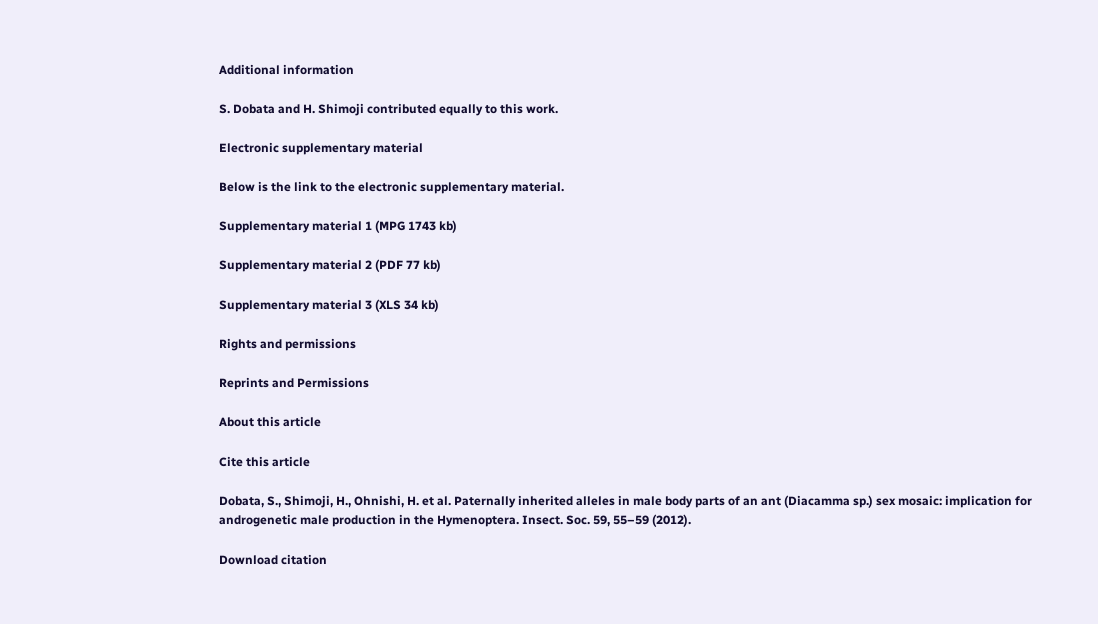Additional information

S. Dobata and H. Shimoji contributed equally to this work.

Electronic supplementary material

Below is the link to the electronic supplementary material.

Supplementary material 1 (MPG 1743 kb)

Supplementary material 2 (PDF 77 kb)

Supplementary material 3 (XLS 34 kb)

Rights and permissions

Reprints and Permissions

About this article

Cite this article

Dobata, S., Shimoji, H., Ohnishi, H. et al. Paternally inherited alleles in male body parts of an ant (Diacamma sp.) sex mosaic: implication for androgenetic male production in the Hymenoptera. Insect. Soc. 59, 55–59 (2012).

Download citation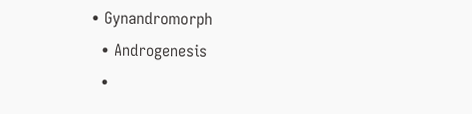• Gynandromorph
  • Androgenesis
  •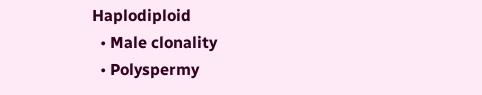Haplodiploid
  • Male clonality
  • Polyspermy